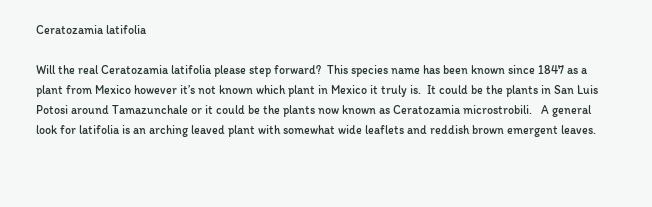Ceratozamia latifolia

Will the real Ceratozamia latifolia please step forward?  This species name has been known since 1847 as a plant from Mexico however it’s not known which plant in Mexico it truly is.  It could be the plants in San Luis Potosi around Tamazunchale or it could be the plants now known as Ceratozamia microstrobili.   A general look for latifolia is an arching leaved plant with somewhat wide leaflets and reddish brown emergent leaves.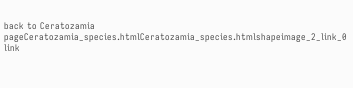back to Ceratozamia pageCeratozamia_species.htmlCeratozamia_species.htmlshapeimage_2_link_0
link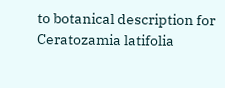to botanical description for Ceratozamia latifolia